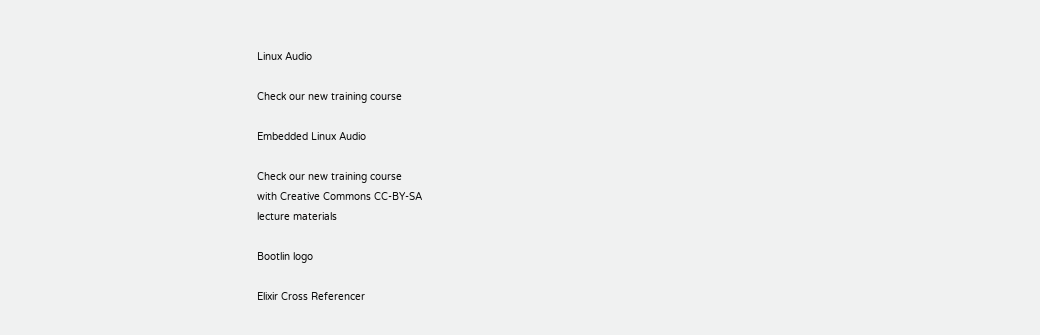Linux Audio

Check our new training course

Embedded Linux Audio

Check our new training course
with Creative Commons CC-BY-SA
lecture materials

Bootlin logo

Elixir Cross Referencer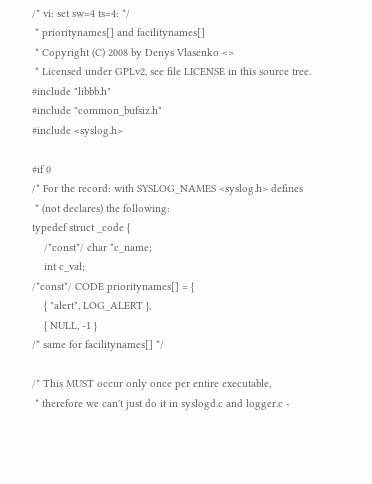/* vi: set sw=4 ts=4: */
 * prioritynames[] and facilitynames[]
 * Copyright (C) 2008 by Denys Vlasenko <>
 * Licensed under GPLv2, see file LICENSE in this source tree.
#include "libbb.h"
#include "common_bufsiz.h"
#include <syslog.h>

#if 0
/* For the record: with SYSLOG_NAMES <syslog.h> defines
 * (not declares) the following:
typedef struct _code {
    /*const*/ char *c_name;
    int c_val;
/*const*/ CODE prioritynames[] = {
    { "alert", LOG_ALERT },
    { NULL, -1 }
/* same for facilitynames[] */

/* This MUST occur only once per entire executable,
 * therefore we can't just do it in syslogd.c and logger.c -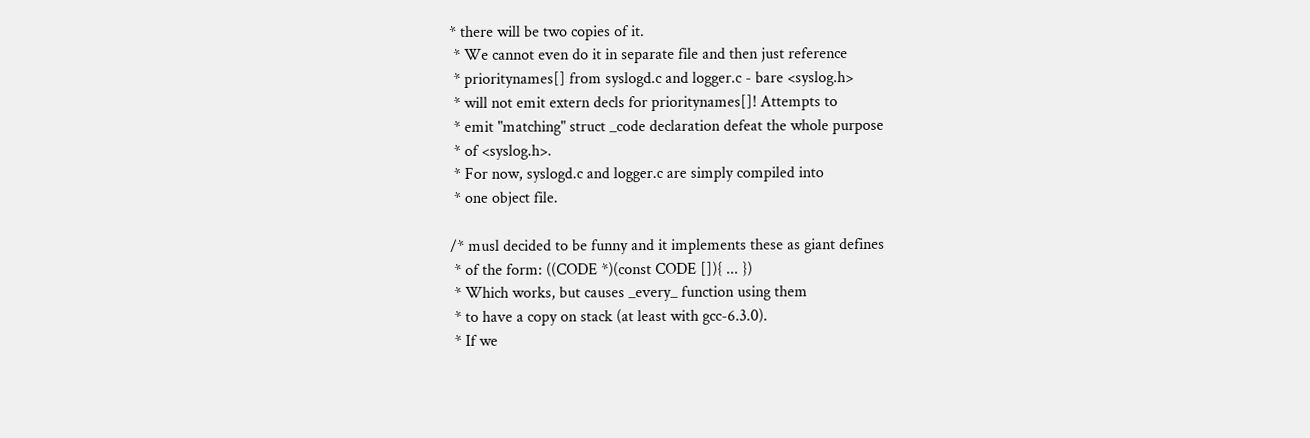* there will be two copies of it.
 * We cannot even do it in separate file and then just reference
 * prioritynames[] from syslogd.c and logger.c - bare <syslog.h>
 * will not emit extern decls for prioritynames[]! Attempts to
 * emit "matching" struct _code declaration defeat the whole purpose
 * of <syslog.h>.
 * For now, syslogd.c and logger.c are simply compiled into
 * one object file.

/* musl decided to be funny and it implements these as giant defines
 * of the form: ((CODE *)(const CODE []){ ... })
 * Which works, but causes _every_ function using them
 * to have a copy on stack (at least with gcc-6.3.0).
 * If we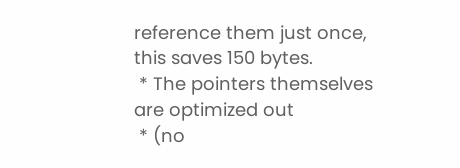reference them just once, this saves 150 bytes.
 * The pointers themselves are optimized out
 * (no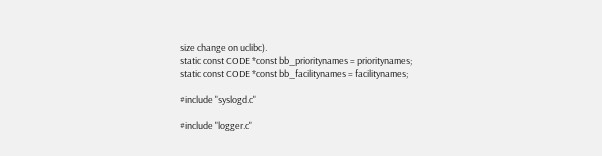size change on uclibc).
static const CODE *const bb_prioritynames = prioritynames;
static const CODE *const bb_facilitynames = facilitynames;

#include "syslogd.c"

#include "logger.c"